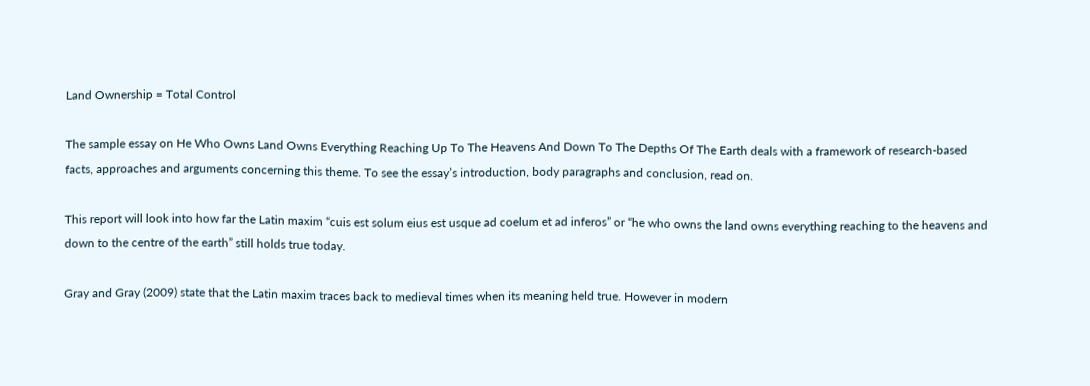Land Ownership = Total Control

The sample essay on He Who Owns Land Owns Everything Reaching Up To The Heavens And Down To The Depths Of The Earth deals with a framework of research-based facts, approaches and arguments concerning this theme. To see the essay’s introduction, body paragraphs and conclusion, read on.

This report will look into how far the Latin maxim “cuis est solum eius est usque ad coelum et ad inferos” or “he who owns the land owns everything reaching to the heavens and down to the centre of the earth” still holds true today.

Gray and Gray (2009) state that the Latin maxim traces back to medieval times when its meaning held true. However in modern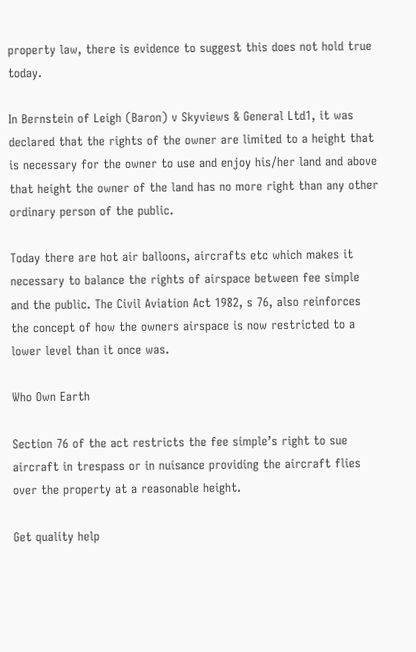property law, there is evidence to suggest this does not hold true today.

In Bernstein of Leigh (Baron) v Skyviews & General Ltd1, it was declared that the rights of the owner are limited to a height that is necessary for the owner to use and enjoy his/her land and above that height the owner of the land has no more right than any other ordinary person of the public.

Today there are hot air balloons, aircrafts etc which makes it necessary to balance the rights of airspace between fee simple and the public. The Civil Aviation Act 1982, s 76, also reinforces the concept of how the owners airspace is now restricted to a lower level than it once was.

Who Own Earth

Section 76 of the act restricts the fee simple’s right to sue aircraft in trespass or in nuisance providing the aircraft flies over the property at a reasonable height.

Get quality help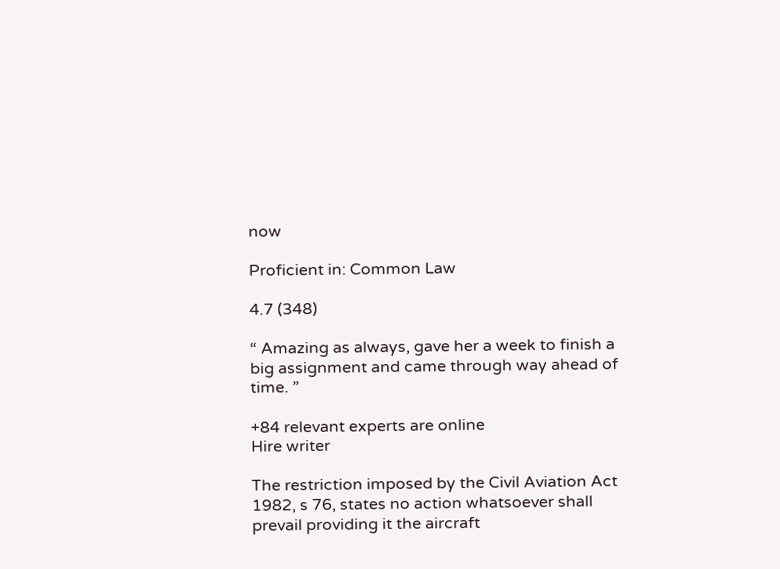now

Proficient in: Common Law

4.7 (348)

“ Amazing as always, gave her a week to finish a big assignment and came through way ahead of time. ”

+84 relevant experts are online
Hire writer

The restriction imposed by the Civil Aviation Act 1982, s 76, states no action whatsoever shall prevail providing it the aircraft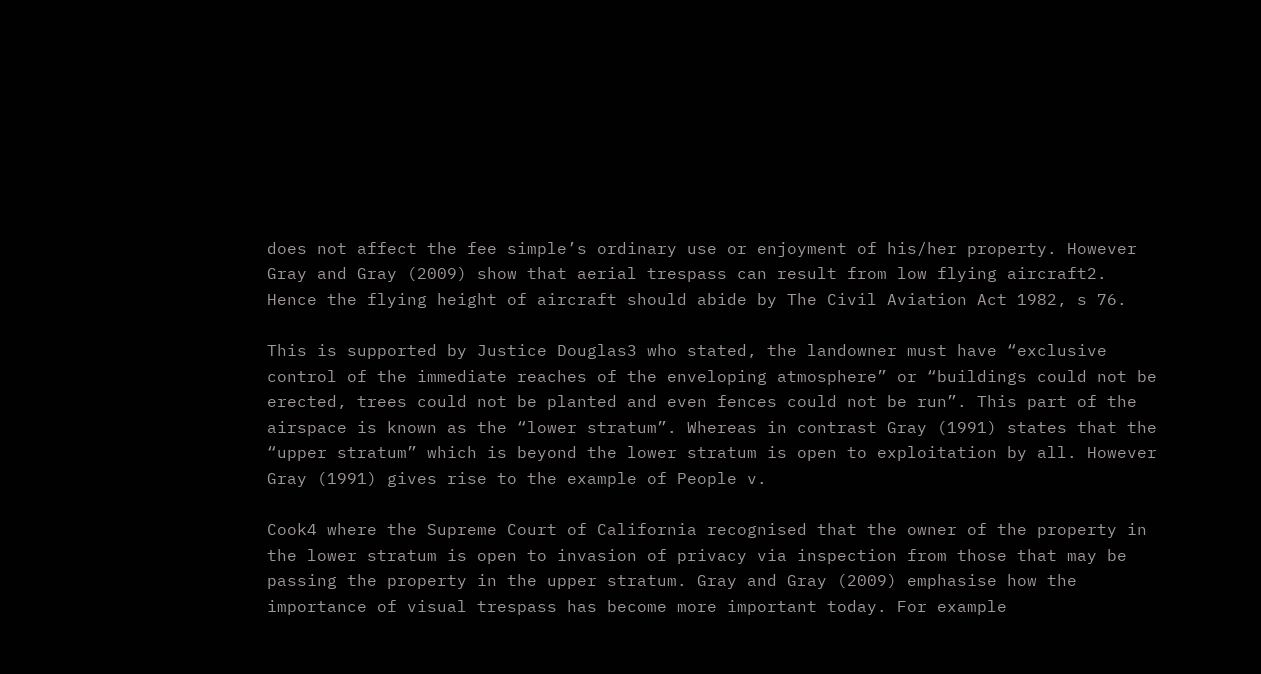does not affect the fee simple’s ordinary use or enjoyment of his/her property. However Gray and Gray (2009) show that aerial trespass can result from low flying aircraft2. Hence the flying height of aircraft should abide by The Civil Aviation Act 1982, s 76.

This is supported by Justice Douglas3 who stated, the landowner must have “exclusive control of the immediate reaches of the enveloping atmosphere” or “buildings could not be erected, trees could not be planted and even fences could not be run”. This part of the airspace is known as the “lower stratum”. Whereas in contrast Gray (1991) states that the “upper stratum” which is beyond the lower stratum is open to exploitation by all. However Gray (1991) gives rise to the example of People v.

Cook4 where the Supreme Court of California recognised that the owner of the property in the lower stratum is open to invasion of privacy via inspection from those that may be passing the property in the upper stratum. Gray and Gray (2009) emphasise how the importance of visual trespass has become more important today. For example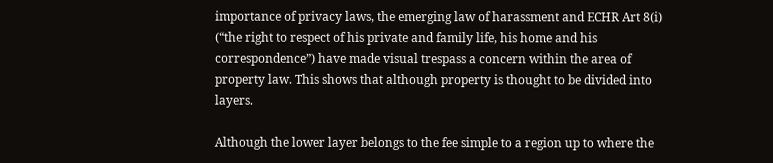importance of privacy laws, the emerging law of harassment and ECHR Art 8(i) (“the right to respect of his private and family life, his home and his correspondence”) have made visual trespass a concern within the area of property law. This shows that although property is thought to be divided into layers.

Although the lower layer belongs to the fee simple to a region up to where the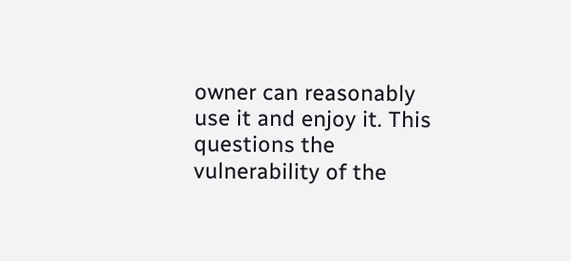owner can reasonably use it and enjoy it. This questions the vulnerability of the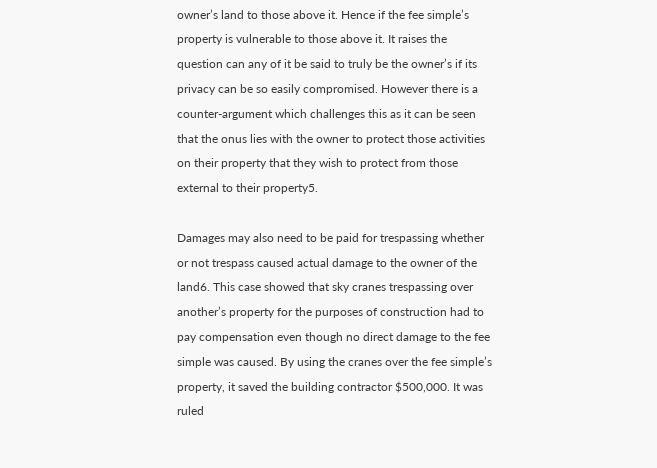owner’s land to those above it. Hence if the fee simple’s property is vulnerable to those above it. It raises the question can any of it be said to truly be the owner’s if its privacy can be so easily compromised. However there is a counter-argument which challenges this as it can be seen that the onus lies with the owner to protect those activities on their property that they wish to protect from those external to their property5.

Damages may also need to be paid for trespassing whether or not trespass caused actual damage to the owner of the land6. This case showed that sky cranes trespassing over another’s property for the purposes of construction had to pay compensation even though no direct damage to the fee simple was caused. By using the cranes over the fee simple’s property, it saved the building contractor $500,000. It was ruled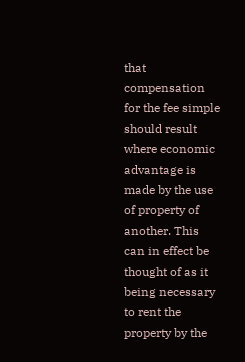that compensation for the fee simple should result where economic advantage is made by the use of property of another. This can in effect be thought of as it being necessary to rent the property by the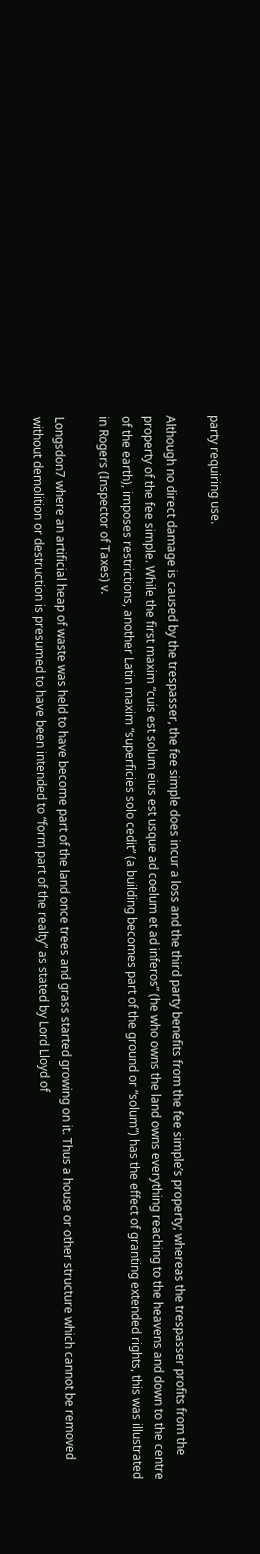party requiring use.

Although no direct damage is caused by the trespasser, the fee simple does incur a loss and the third party benefits from the fee simple’s property; whereas the trespasser profits from the property of the fee simple. While the first maxim “cuis est solum eius est usque ad coelum et ad inferos” (he who owns the land owns everything reaching to the heavens and down to the centre of the earth), imposes restrictions, another Latin maxim “superficies solo cedit” (a building becomes part of the ground or “solum”) has the effect of granting extended rights, this was illustrated in Rogers (Inspector of Taxes) v.

Longsdon7 where an artificial heap of waste was held to have become part of the land once trees and grass started growing on it. Thus a house or other structure which cannot be removed without demolition or destruction is presumed to have been intended to “form part of the realty” as stated by Lord Lloyd of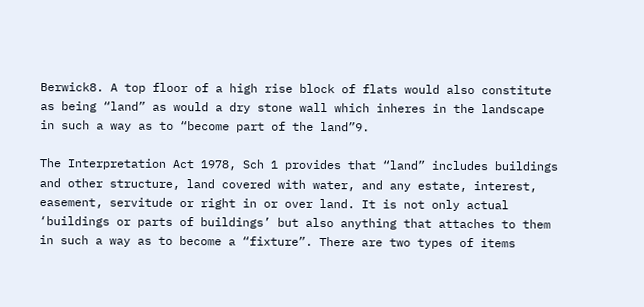Berwick8. A top floor of a high rise block of flats would also constitute as being “land” as would a dry stone wall which inheres in the landscape in such a way as to “become part of the land”9.

The Interpretation Act 1978, Sch 1 provides that “land” includes buildings and other structure, land covered with water, and any estate, interest, easement, servitude or right in or over land. It is not only actual ‘buildings or parts of buildings’ but also anything that attaches to them in such a way as to become a “fixture”. There are two types of items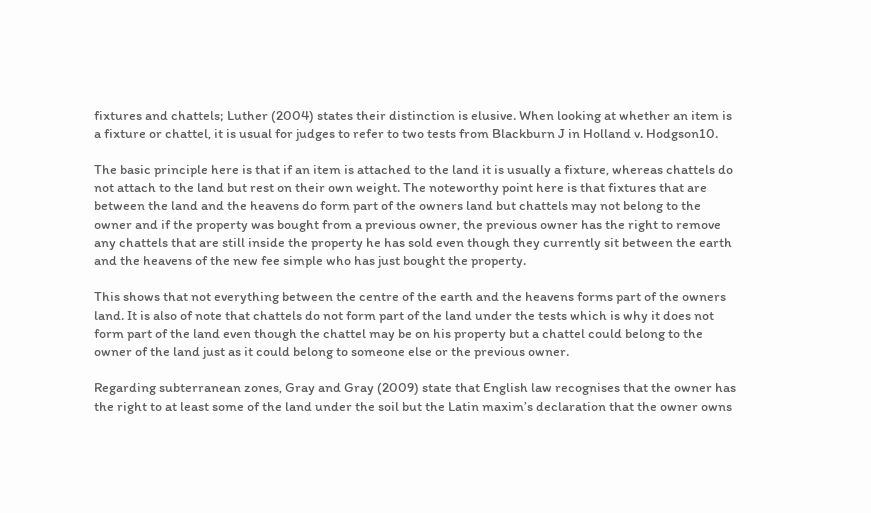fixtures and chattels; Luther (2004) states their distinction is elusive. When looking at whether an item is a fixture or chattel, it is usual for judges to refer to two tests from Blackburn J in Holland v. Hodgson10.

The basic principle here is that if an item is attached to the land it is usually a fixture, whereas chattels do not attach to the land but rest on their own weight. The noteworthy point here is that fixtures that are between the land and the heavens do form part of the owners land but chattels may not belong to the owner and if the property was bought from a previous owner, the previous owner has the right to remove any chattels that are still inside the property he has sold even though they currently sit between the earth and the heavens of the new fee simple who has just bought the property.

This shows that not everything between the centre of the earth and the heavens forms part of the owners land. It is also of note that chattels do not form part of the land under the tests which is why it does not form part of the land even though the chattel may be on his property but a chattel could belong to the owner of the land just as it could belong to someone else or the previous owner.

Regarding subterranean zones, Gray and Gray (2009) state that English law recognises that the owner has the right to at least some of the land under the soil but the Latin maxim’s declaration that the owner owns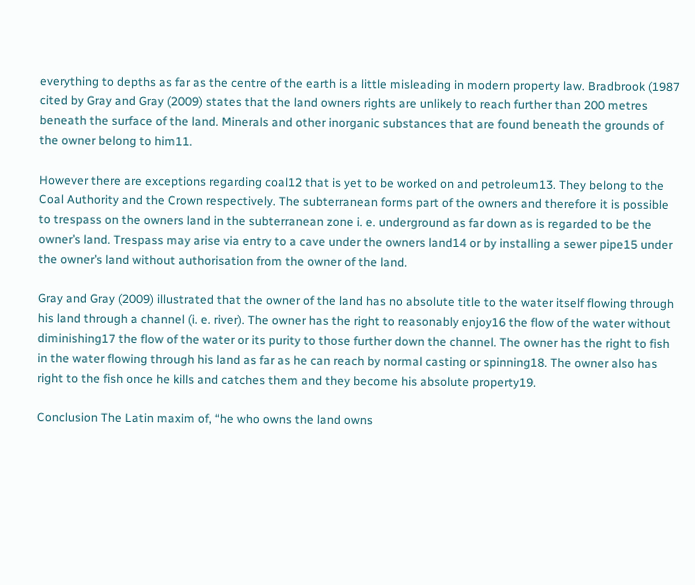everything to depths as far as the centre of the earth is a little misleading in modern property law. Bradbrook (1987 cited by Gray and Gray (2009) states that the land owners rights are unlikely to reach further than 200 metres beneath the surface of the land. Minerals and other inorganic substances that are found beneath the grounds of the owner belong to him11.

However there are exceptions regarding coal12 that is yet to be worked on and petroleum13. They belong to the Coal Authority and the Crown respectively. The subterranean forms part of the owners and therefore it is possible to trespass on the owners land in the subterranean zone i. e. underground as far down as is regarded to be the owner’s land. Trespass may arise via entry to a cave under the owners land14 or by installing a sewer pipe15 under the owner’s land without authorisation from the owner of the land.

Gray and Gray (2009) illustrated that the owner of the land has no absolute title to the water itself flowing through his land through a channel (i. e. river). The owner has the right to reasonably enjoy16 the flow of the water without diminishing17 the flow of the water or its purity to those further down the channel. The owner has the right to fish in the water flowing through his land as far as he can reach by normal casting or spinning18. The owner also has right to the fish once he kills and catches them and they become his absolute property19.

Conclusion The Latin maxim of, “he who owns the land owns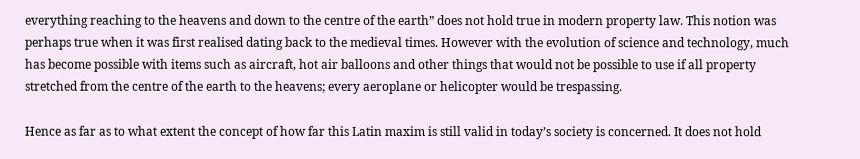everything reaching to the heavens and down to the centre of the earth” does not hold true in modern property law. This notion was perhaps true when it was first realised dating back to the medieval times. However with the evolution of science and technology, much has become possible with items such as aircraft, hot air balloons and other things that would not be possible to use if all property stretched from the centre of the earth to the heavens; every aeroplane or helicopter would be trespassing.

Hence as far as to what extent the concept of how far this Latin maxim is still valid in today’s society is concerned. It does not hold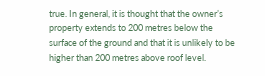true. In general, it is thought that the owner’s property extends to 200 metres below the surface of the ground and that it is unlikely to be higher than 200 metres above roof level.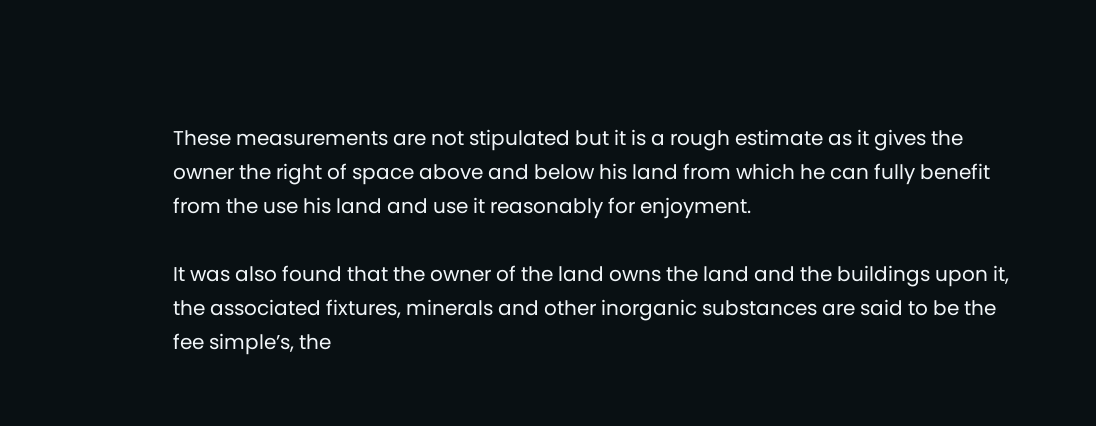These measurements are not stipulated but it is a rough estimate as it gives the owner the right of space above and below his land from which he can fully benefit from the use his land and use it reasonably for enjoyment.

It was also found that the owner of the land owns the land and the buildings upon it, the associated fixtures, minerals and other inorganic substances are said to be the fee simple’s, the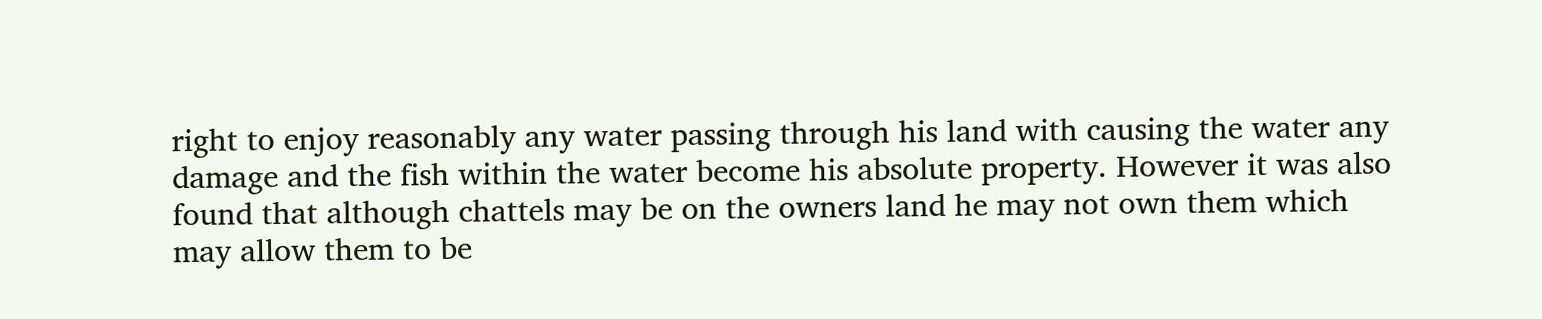right to enjoy reasonably any water passing through his land with causing the water any damage and the fish within the water become his absolute property. However it was also found that although chattels may be on the owners land he may not own them which may allow them to be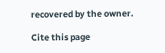recovered by the owner.

Cite this page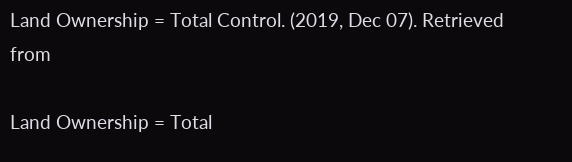Land Ownership = Total Control. (2019, Dec 07). Retrieved from

Land Ownership = Total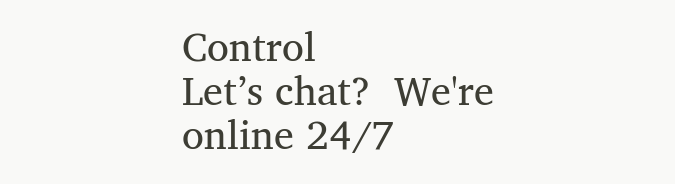Control
Let’s chat?  We're online 24/7